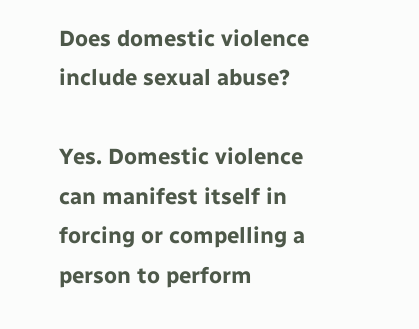Does domestic violence include sexual abuse?

Yes. Domestic violence can manifest itself in forcing or compelling a person to perform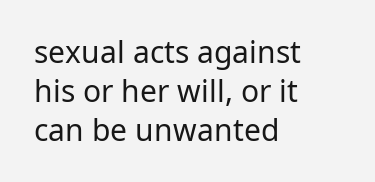sexual acts against his or her will, or it can be unwanted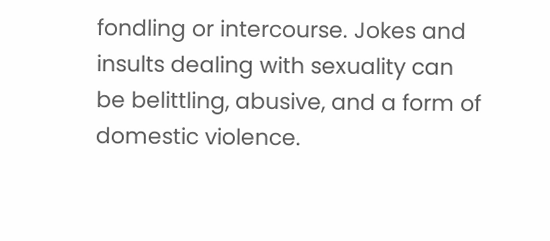fondling or intercourse. Jokes and insults dealing with sexuality can be belittling, abusive, and a form of domestic violence.